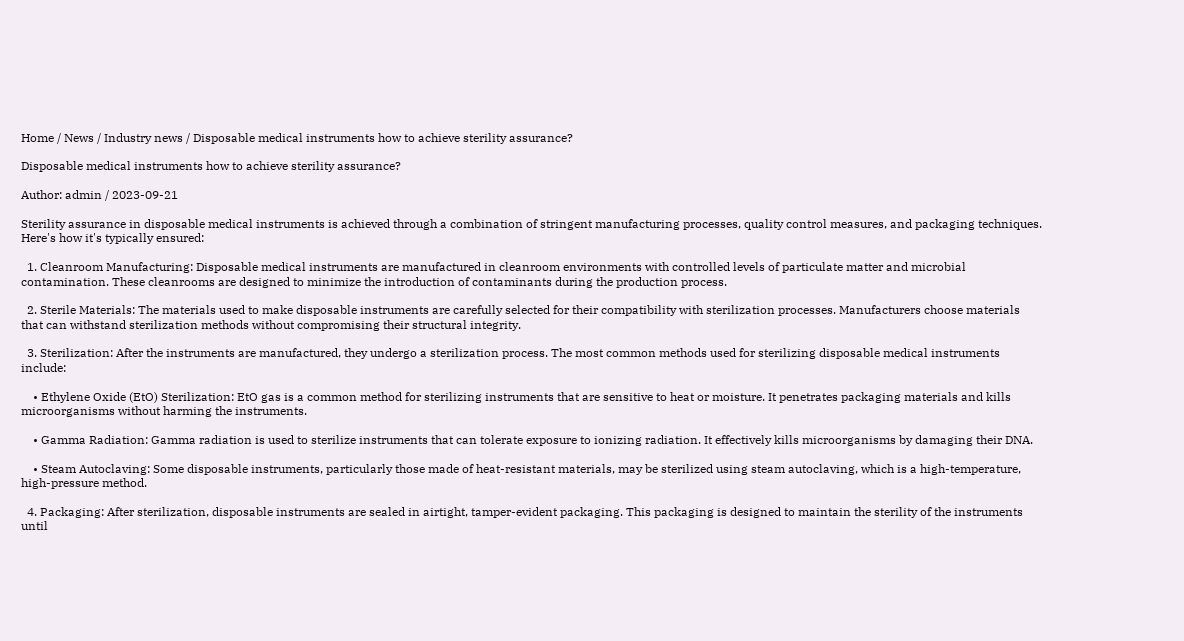Home / News / Industry news / Disposable medical instruments how to achieve sterility assurance?

Disposable medical instruments how to achieve sterility assurance?

Author: admin / 2023-09-21

Sterility assurance in disposable medical instruments is achieved through a combination of stringent manufacturing processes, quality control measures, and packaging techniques. Here's how it's typically ensured:

  1. Cleanroom Manufacturing: Disposable medical instruments are manufactured in cleanroom environments with controlled levels of particulate matter and microbial contamination. These cleanrooms are designed to minimize the introduction of contaminants during the production process.

  2. Sterile Materials: The materials used to make disposable instruments are carefully selected for their compatibility with sterilization processes. Manufacturers choose materials that can withstand sterilization methods without compromising their structural integrity.

  3. Sterilization: After the instruments are manufactured, they undergo a sterilization process. The most common methods used for sterilizing disposable medical instruments include:

    • Ethylene Oxide (EtO) Sterilization: EtO gas is a common method for sterilizing instruments that are sensitive to heat or moisture. It penetrates packaging materials and kills microorganisms without harming the instruments.

    • Gamma Radiation: Gamma radiation is used to sterilize instruments that can tolerate exposure to ionizing radiation. It effectively kills microorganisms by damaging their DNA.

    • Steam Autoclaving: Some disposable instruments, particularly those made of heat-resistant materials, may be sterilized using steam autoclaving, which is a high-temperature, high-pressure method.

  4. Packaging: After sterilization, disposable instruments are sealed in airtight, tamper-evident packaging. This packaging is designed to maintain the sterility of the instruments until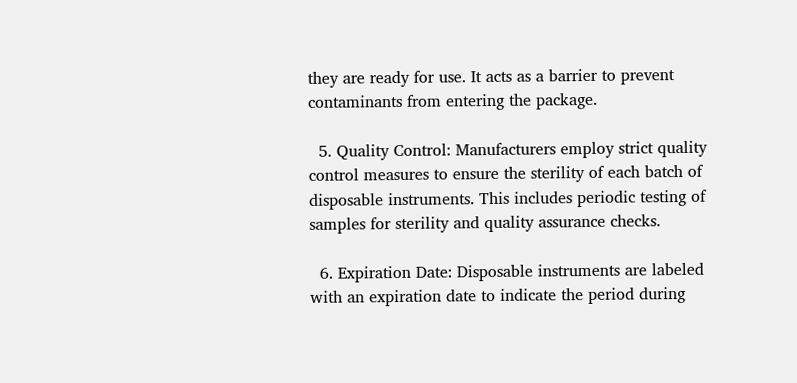they are ready for use. It acts as a barrier to prevent contaminants from entering the package.

  5. Quality Control: Manufacturers employ strict quality control measures to ensure the sterility of each batch of disposable instruments. This includes periodic testing of samples for sterility and quality assurance checks.

  6. Expiration Date: Disposable instruments are labeled with an expiration date to indicate the period during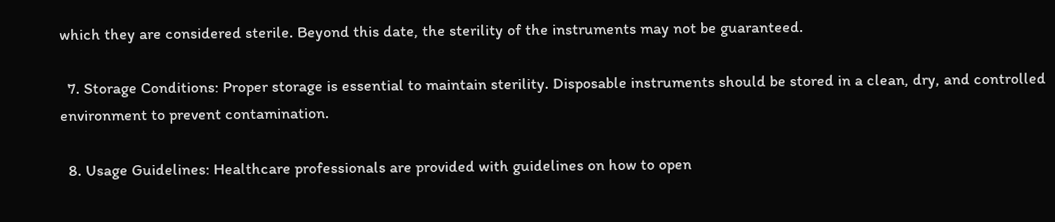which they are considered sterile. Beyond this date, the sterility of the instruments may not be guaranteed.

  7. Storage Conditions: Proper storage is essential to maintain sterility. Disposable instruments should be stored in a clean, dry, and controlled environment to prevent contamination.

  8. Usage Guidelines: Healthcare professionals are provided with guidelines on how to open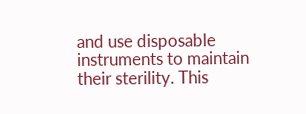and use disposable instruments to maintain their sterility. This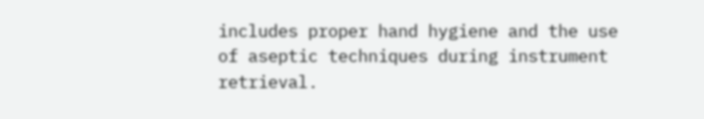includes proper hand hygiene and the use of aseptic techniques during instrument retrieval.